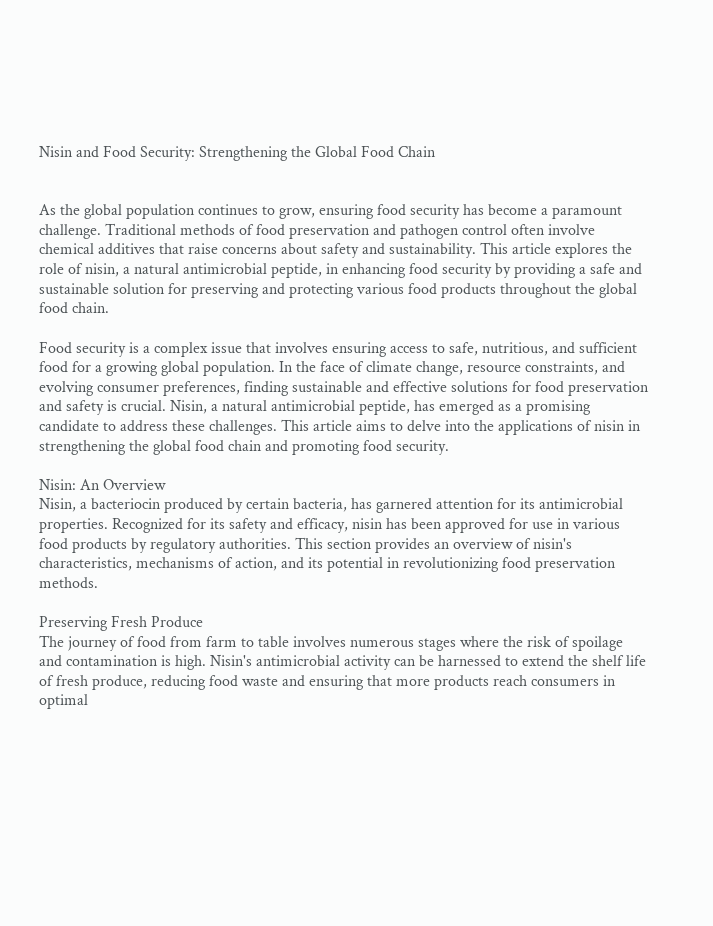Nisin and Food Security: Strengthening the Global Food Chain


As the global population continues to grow, ensuring food security has become a paramount challenge. Traditional methods of food preservation and pathogen control often involve chemical additives that raise concerns about safety and sustainability. This article explores the role of nisin, a natural antimicrobial peptide, in enhancing food security by providing a safe and sustainable solution for preserving and protecting various food products throughout the global food chain.

Food security is a complex issue that involves ensuring access to safe, nutritious, and sufficient food for a growing global population. In the face of climate change, resource constraints, and evolving consumer preferences, finding sustainable and effective solutions for food preservation and safety is crucial. Nisin, a natural antimicrobial peptide, has emerged as a promising candidate to address these challenges. This article aims to delve into the applications of nisin in strengthening the global food chain and promoting food security.

Nisin: An Overview
Nisin, a bacteriocin produced by certain bacteria, has garnered attention for its antimicrobial properties. Recognized for its safety and efficacy, nisin has been approved for use in various food products by regulatory authorities. This section provides an overview of nisin's characteristics, mechanisms of action, and its potential in revolutionizing food preservation methods.

Preserving Fresh Produce
The journey of food from farm to table involves numerous stages where the risk of spoilage and contamination is high. Nisin's antimicrobial activity can be harnessed to extend the shelf life of fresh produce, reducing food waste and ensuring that more products reach consumers in optimal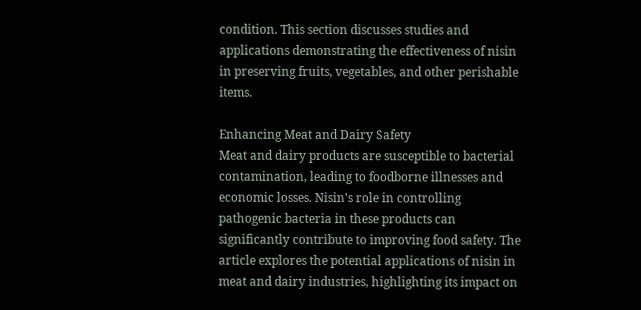condition. This section discusses studies and applications demonstrating the effectiveness of nisin in preserving fruits, vegetables, and other perishable items.

Enhancing Meat and Dairy Safety
Meat and dairy products are susceptible to bacterial contamination, leading to foodborne illnesses and economic losses. Nisin's role in controlling pathogenic bacteria in these products can significantly contribute to improving food safety. The article explores the potential applications of nisin in meat and dairy industries, highlighting its impact on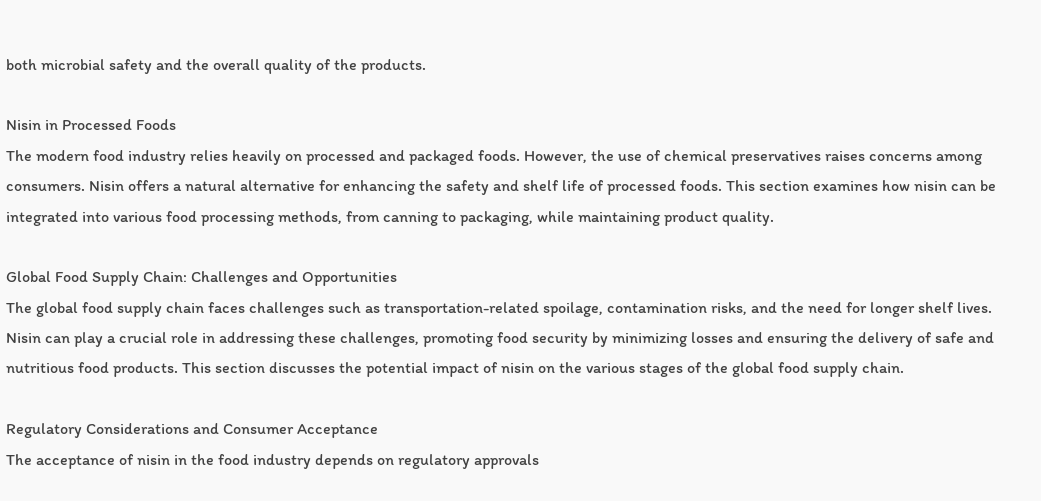both microbial safety and the overall quality of the products.

Nisin in Processed Foods
The modern food industry relies heavily on processed and packaged foods. However, the use of chemical preservatives raises concerns among consumers. Nisin offers a natural alternative for enhancing the safety and shelf life of processed foods. This section examines how nisin can be integrated into various food processing methods, from canning to packaging, while maintaining product quality.

Global Food Supply Chain: Challenges and Opportunities
The global food supply chain faces challenges such as transportation-related spoilage, contamination risks, and the need for longer shelf lives. Nisin can play a crucial role in addressing these challenges, promoting food security by minimizing losses and ensuring the delivery of safe and nutritious food products. This section discusses the potential impact of nisin on the various stages of the global food supply chain.

Regulatory Considerations and Consumer Acceptance
The acceptance of nisin in the food industry depends on regulatory approvals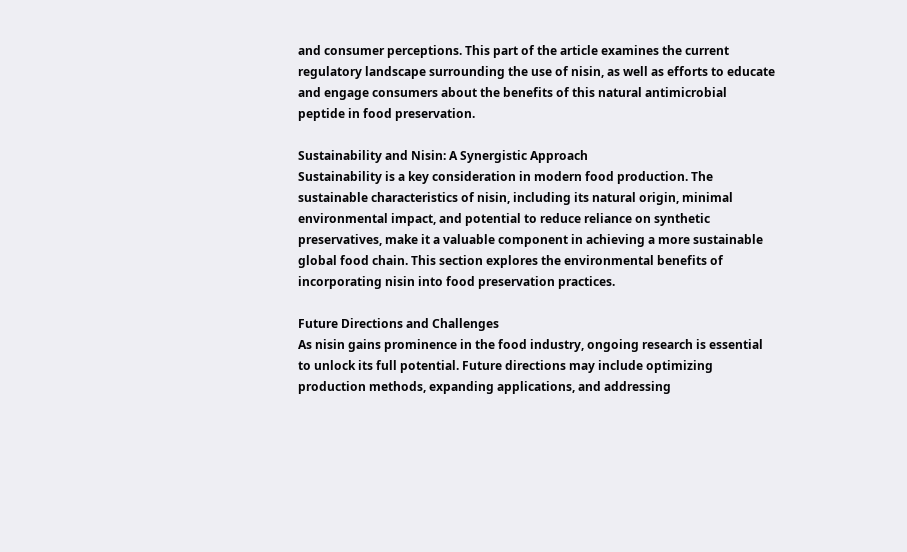and consumer perceptions. This part of the article examines the current regulatory landscape surrounding the use of nisin, as well as efforts to educate and engage consumers about the benefits of this natural antimicrobial peptide in food preservation.

Sustainability and Nisin: A Synergistic Approach
Sustainability is a key consideration in modern food production. The sustainable characteristics of nisin, including its natural origin, minimal environmental impact, and potential to reduce reliance on synthetic preservatives, make it a valuable component in achieving a more sustainable global food chain. This section explores the environmental benefits of incorporating nisin into food preservation practices.

Future Directions and Challenges
As nisin gains prominence in the food industry, ongoing research is essential to unlock its full potential. Future directions may include optimizing production methods, expanding applications, and addressing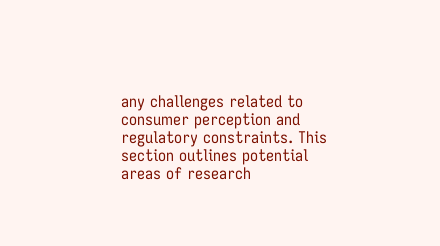any challenges related to consumer perception and regulatory constraints. This section outlines potential areas of research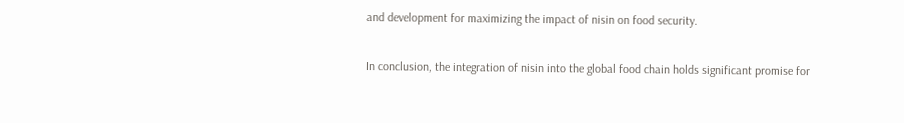and development for maximizing the impact of nisin on food security.

In conclusion, the integration of nisin into the global food chain holds significant promise for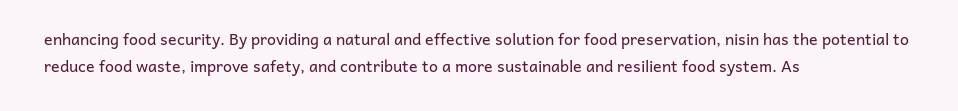enhancing food security. By providing a natural and effective solution for food preservation, nisin has the potential to reduce food waste, improve safety, and contribute to a more sustainable and resilient food system. As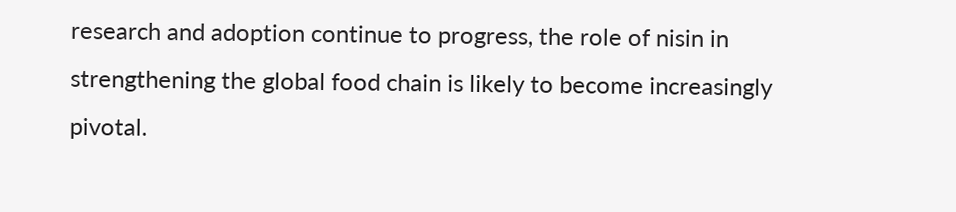research and adoption continue to progress, the role of nisin in strengthening the global food chain is likely to become increasingly pivotal.